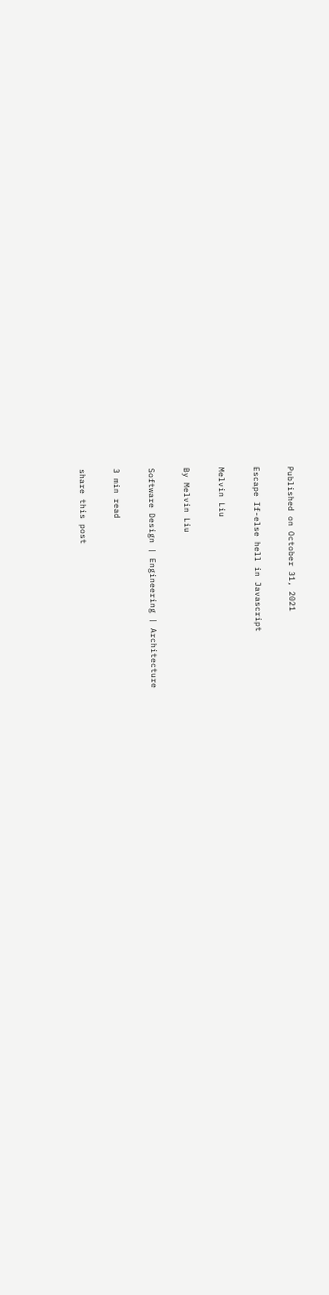Published on October 31, 2021

Escape If-else hell in Javascript

Melvin Liu

By Melvin Liu

Software Design | Engineering | Architecture

3 min read

share this post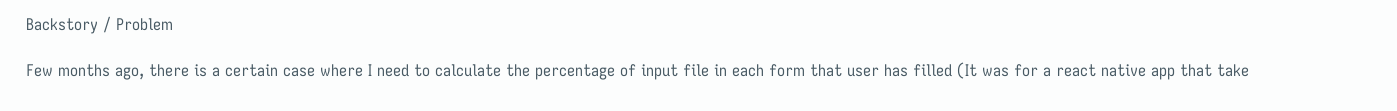Backstory / Problem

Few months ago, there is a certain case where I need to calculate the percentage of input file in each form that user has filled (It was for a react native app that take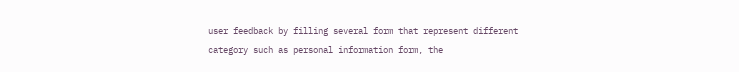user feedback by filling several form that represent different category such as personal information form, the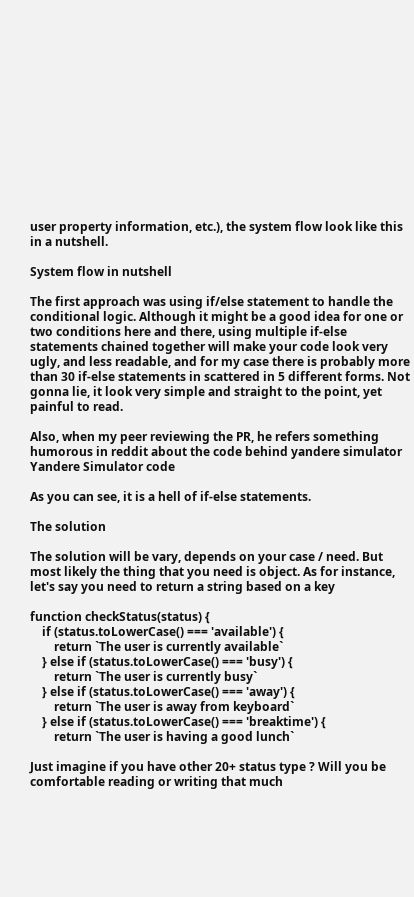user property information, etc.), the system flow look like this in a nutshell.

System flow in nutshell

The first approach was using if/else statement to handle the conditional logic. Although it might be a good idea for one or two conditions here and there, using multiple if-else statements chained together will make your code look very ugly, and less readable, and for my case there is probably more than 30 if-else statements in scattered in 5 different forms. Not gonna lie, it look very simple and straight to the point, yet painful to read.

Also, when my peer reviewing the PR, he refers something humorous in reddit about the code behind yandere simulator Yandere Simulator code

As you can see, it is a hell of if-else statements.

The solution

The solution will be vary, depends on your case / need. But most likely the thing that you need is object. As for instance, let's say you need to return a string based on a key

function checkStatus(status) {
    if (status.toLowerCase() === 'available') {
        return `The user is currently available`
    } else if (status.toLowerCase() === 'busy') {
        return `The user is currently busy`
    } else if (status.toLowerCase() === 'away') {
        return `The user is away from keyboard`
    } else if (status.toLowerCase() === 'breaktime') {
        return `The user is having a good lunch`

Just imagine if you have other 20+ status type ? Will you be comfortable reading or writing that much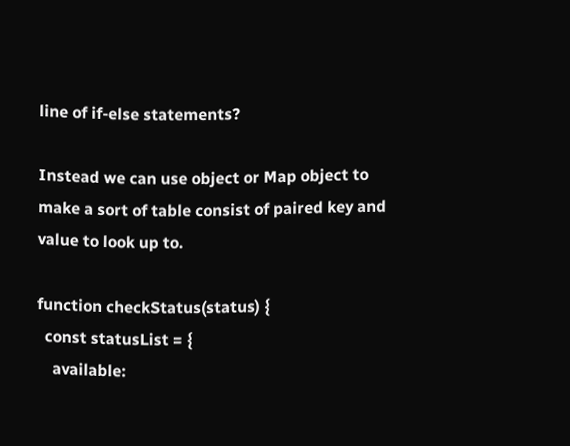line of if-else statements?

Instead we can use object or Map object to make a sort of table consist of paired key and value to look up to.

function checkStatus(status) {
  const statusList = {
    available: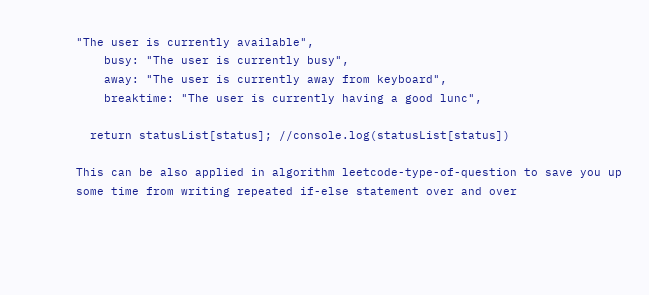"The user is currently available",
    busy: "The user is currently busy",
    away: "The user is currently away from keyboard",
    breaktime: "The user is currently having a good lunc",

  return statusList[status]; //console.log(statusList[status])

This can be also applied in algorithm leetcode-type-of-question to save you up some time from writing repeated if-else statement over and over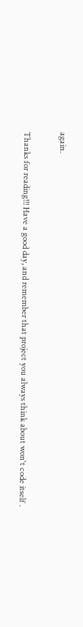again.

Thanks for reading!!! Have a good day, and remember that project you always think about won't code itself .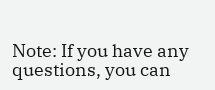Note: If you have any questions, you can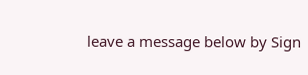leave a message below by Sign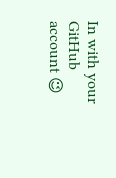In with your GitHub account 😉